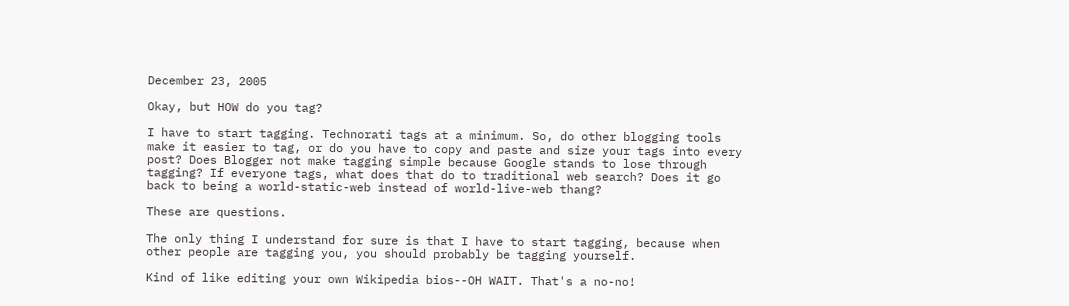December 23, 2005

Okay, but HOW do you tag?

I have to start tagging. Technorati tags at a minimum. So, do other blogging tools make it easier to tag, or do you have to copy and paste and size your tags into every post? Does Blogger not make tagging simple because Google stands to lose through tagging? If everyone tags, what does that do to traditional web search? Does it go back to being a world-static-web instead of world-live-web thang?

These are questions.

The only thing I understand for sure is that I have to start tagging, because when other people are tagging you, you should probably be tagging yourself.

Kind of like editing your own Wikipedia bios--OH WAIT. That's a no-no!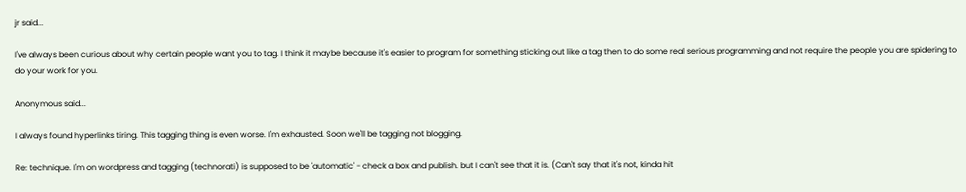jr said...

I've always been curious about why certain people want you to tag. I think it maybe because it's easier to program for something sticking out like a tag then to do some real serious programming and not require the people you are spidering to do your work for you.

Anonymous said...

I always found hyperlinks tiring. This tagging thing is even worse. I'm exhausted. Soon we'll be tagging not blogging.

Re: technique. I'm on wordpress and tagging (technorati) is supposed to be 'automatic' - check a box and publish. but I can't see that it is. (Can't say that it's not, kinda hit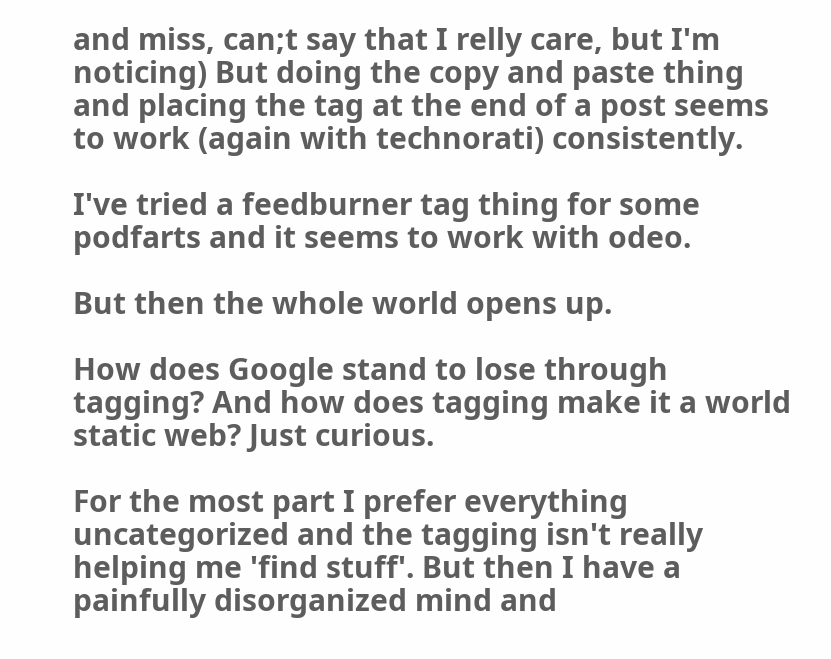and miss, can;t say that I relly care, but I'm noticing) But doing the copy and paste thing and placing the tag at the end of a post seems to work (again with technorati) consistently.

I've tried a feedburner tag thing for some podfarts and it seems to work with odeo.

But then the whole world opens up.

How does Google stand to lose through tagging? And how does tagging make it a world static web? Just curious.

For the most part I prefer everything uncategorized and the tagging isn't really helping me 'find stuff'. But then I have a painfully disorganized mind and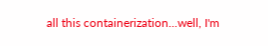all this containerization...well, I'm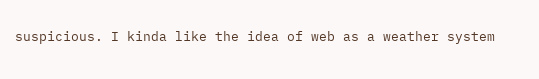suspicious. I kinda like the idea of web as a weather system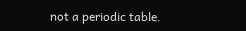not a periodic table.